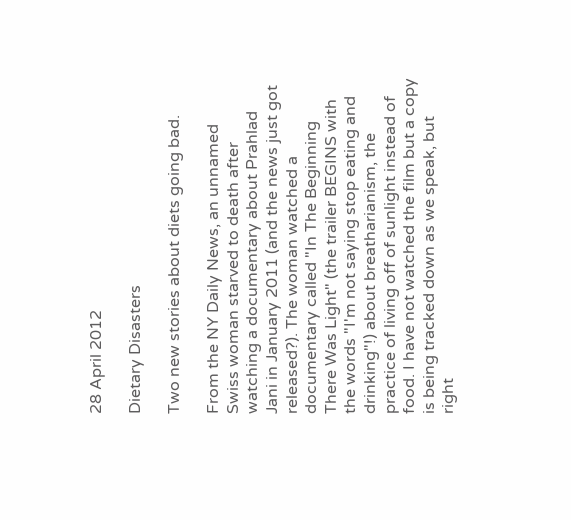28 April 2012

Dietary Disasters

Two new stories about diets going bad.

From the NY Daily News, an unnamed Swiss woman starved to death after watching a documentary about Prahlad Jani in January 2011 (and the news just got released?). The woman watched a documentary called "In The Beginning There Was Light" (the trailer BEGINS with the words "I'm not saying stop eating and drinking"!) about breatharianism, the practice of living off of sunlight instead of food. I have not watched the film but a copy is being tracked down as we speak, but right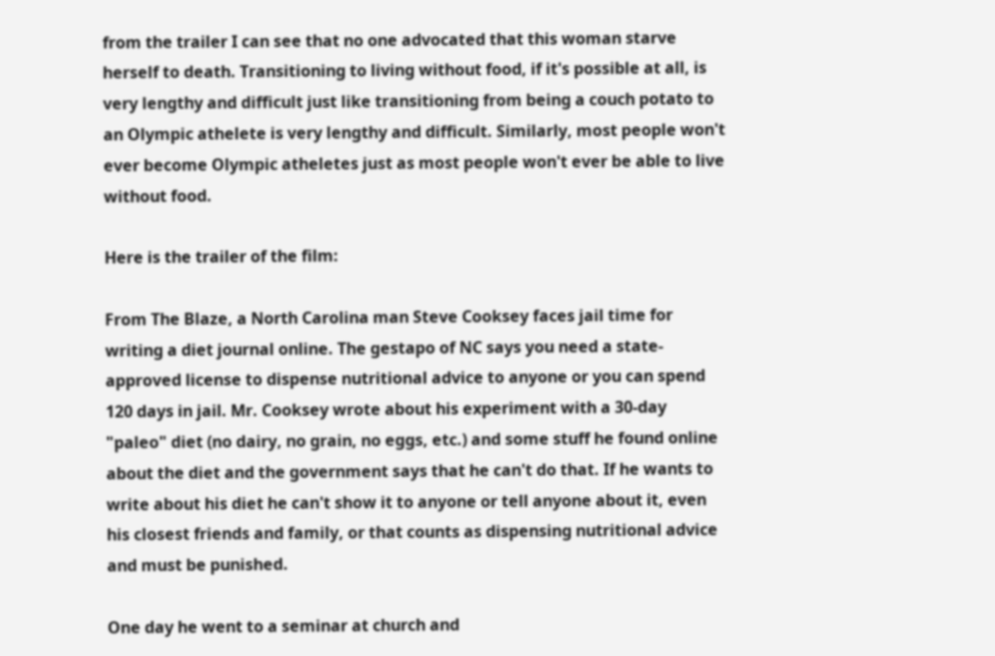from the trailer I can see that no one advocated that this woman starve herself to death. Transitioning to living without food, if it's possible at all, is very lengthy and difficult just like transitioning from being a couch potato to an Olympic athelete is very lengthy and difficult. Similarly, most people won't ever become Olympic atheletes just as most people won't ever be able to live without food.

Here is the trailer of the film:

From The Blaze, a North Carolina man Steve Cooksey faces jail time for writing a diet journal online. The gestapo of NC says you need a state-approved license to dispense nutritional advice to anyone or you can spend 120 days in jail. Mr. Cooksey wrote about his experiment with a 30-day "paleo" diet (no dairy, no grain, no eggs, etc.) and some stuff he found online about the diet and the government says that he can't do that. If he wants to write about his diet he can't show it to anyone or tell anyone about it, even his closest friends and family, or that counts as dispensing nutritional advice and must be punished.

One day he went to a seminar at church and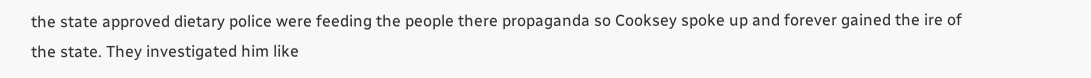the state approved dietary police were feeding the people there propaganda so Cooksey spoke up and forever gained the ire of the state. They investigated him like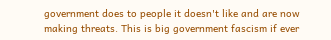government does to people it doesn't like and are now making threats. This is big government fascism if ever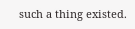such a thing existed.